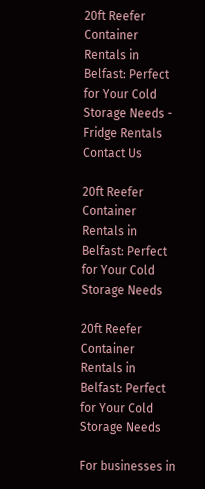20ft Reefer Container Rentals in Belfast: Perfect for Your Cold Storage Needs - Fridge Rentals
Contact Us

20ft Reefer Container Rentals in Belfast: Perfect for Your Cold Storage Needs

20ft Reefer Container Rentals in Belfast: Perfect for Your Cold Storage Needs

For businesses in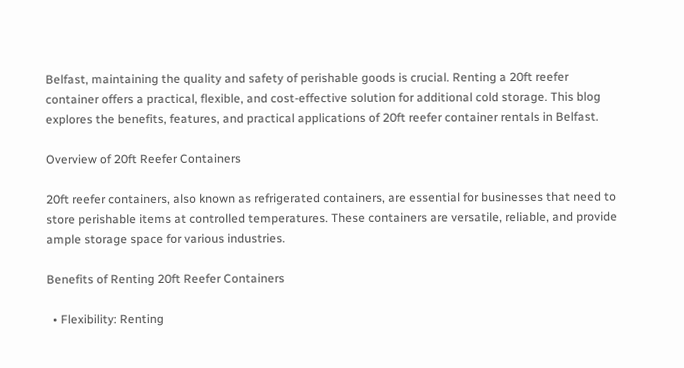Belfast, maintaining the quality and safety of perishable goods is crucial. Renting a 20ft reefer container offers a practical, flexible, and cost-effective solution for additional cold storage. This blog explores the benefits, features, and practical applications of 20ft reefer container rentals in Belfast.

Overview of 20ft Reefer Containers

20ft reefer containers, also known as refrigerated containers, are essential for businesses that need to store perishable items at controlled temperatures. These containers are versatile, reliable, and provide ample storage space for various industries.

Benefits of Renting 20ft Reefer Containers

  • Flexibility: Renting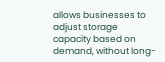allows businesses to adjust storage capacity based on demand, without long-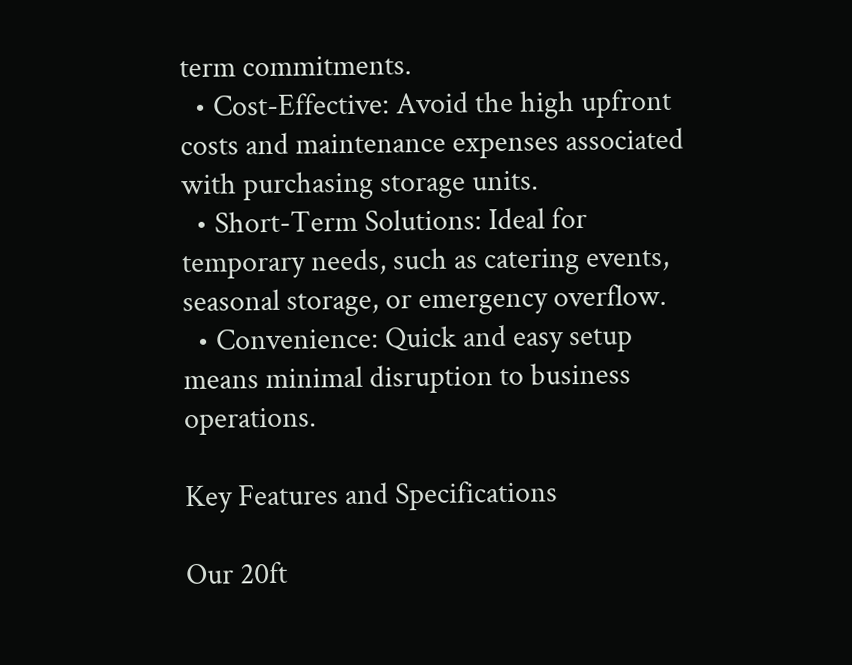term commitments.
  • Cost-Effective: Avoid the high upfront costs and maintenance expenses associated with purchasing storage units.
  • Short-Term Solutions: Ideal for temporary needs, such as catering events, seasonal storage, or emergency overflow.
  • Convenience: Quick and easy setup means minimal disruption to business operations.

Key Features and Specifications

Our 20ft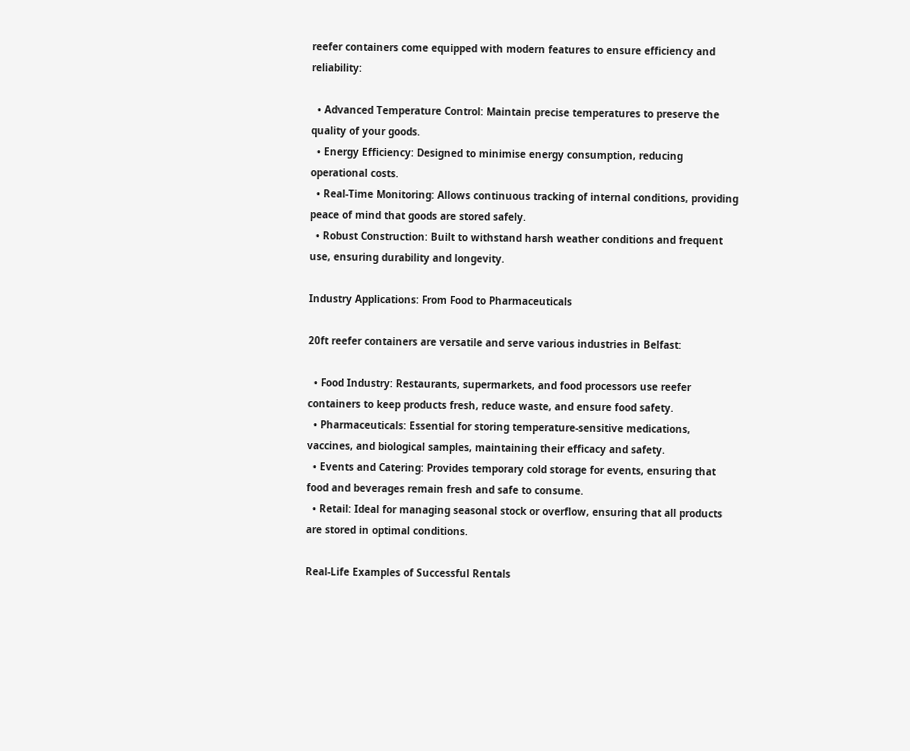reefer containers come equipped with modern features to ensure efficiency and reliability:

  • Advanced Temperature Control: Maintain precise temperatures to preserve the quality of your goods.
  • Energy Efficiency: Designed to minimise energy consumption, reducing operational costs.
  • Real-Time Monitoring: Allows continuous tracking of internal conditions, providing peace of mind that goods are stored safely.
  • Robust Construction: Built to withstand harsh weather conditions and frequent use, ensuring durability and longevity.

Industry Applications: From Food to Pharmaceuticals

20ft reefer containers are versatile and serve various industries in Belfast:

  • Food Industry: Restaurants, supermarkets, and food processors use reefer containers to keep products fresh, reduce waste, and ensure food safety.
  • Pharmaceuticals: Essential for storing temperature-sensitive medications, vaccines, and biological samples, maintaining their efficacy and safety.
  • Events and Catering: Provides temporary cold storage for events, ensuring that food and beverages remain fresh and safe to consume.
  • Retail: Ideal for managing seasonal stock or overflow, ensuring that all products are stored in optimal conditions.

Real-Life Examples of Successful Rentals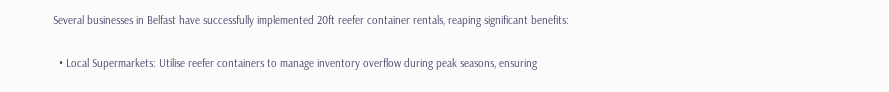Several businesses in Belfast have successfully implemented 20ft reefer container rentals, reaping significant benefits:

  • Local Supermarkets: Utilise reefer containers to manage inventory overflow during peak seasons, ensuring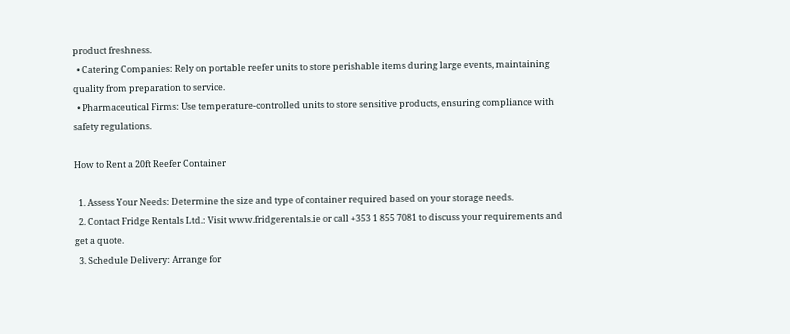product freshness.
  • Catering Companies: Rely on portable reefer units to store perishable items during large events, maintaining quality from preparation to service.
  • Pharmaceutical Firms: Use temperature-controlled units to store sensitive products, ensuring compliance with safety regulations.

How to Rent a 20ft Reefer Container

  1. Assess Your Needs: Determine the size and type of container required based on your storage needs.
  2. Contact Fridge Rentals Ltd.: Visit www.fridgerentals.ie or call +353 1 855 7081 to discuss your requirements and get a quote.
  3. Schedule Delivery: Arrange for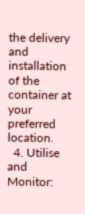the delivery and installation of the container at your preferred location.
  4. Utilise and Monitor: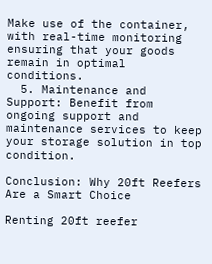Make use of the container, with real-time monitoring ensuring that your goods remain in optimal conditions.
  5. Maintenance and Support: Benefit from ongoing support and maintenance services to keep your storage solution in top condition.

Conclusion: Why 20ft Reefers Are a Smart Choice

Renting 20ft reefer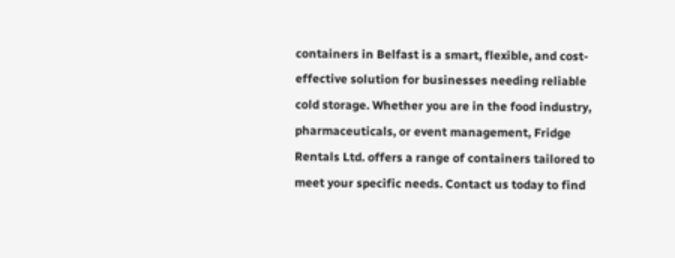containers in Belfast is a smart, flexible, and cost-effective solution for businesses needing reliable cold storage. Whether you are in the food industry, pharmaceuticals, or event management, Fridge Rentals Ltd. offers a range of containers tailored to meet your specific needs. Contact us today to find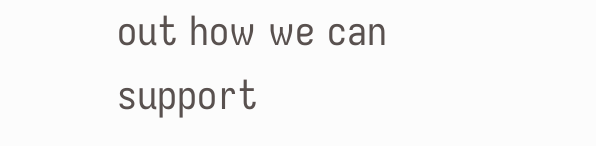out how we can support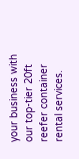your business with our top-tier 20ft reefer container rental services.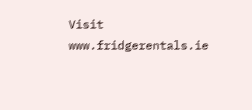Visit www.fridgerentals.ie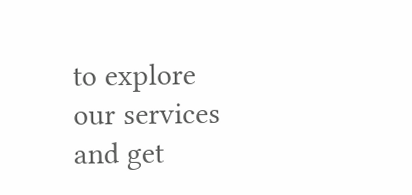to explore our services and get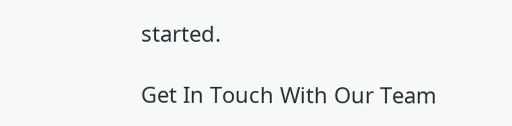started.

Get In Touch With Our Team